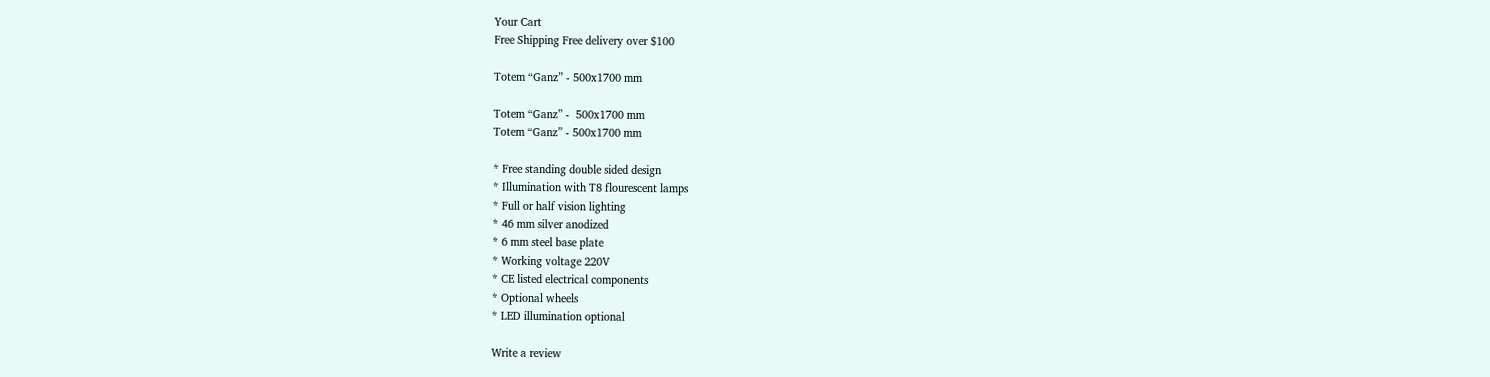Your Cart
Free Shipping Free delivery over $100

Totem “Ganz” - 500x1700 mm

Totem “Ganz” -  500x1700 mm
Totem “Ganz” - 500x1700 mm

* Free standing double sided design
* Illumination with T8 flourescent lamps
* Full or half vision lighting
* 46 mm silver anodized
* 6 mm steel base plate
* Working voltage 220V
* CE listed electrical components
* Optional wheels
* LED illumination optional

Write a review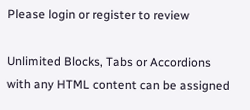Please login or register to review

Unlimited Blocks, Tabs or Accordions with any HTML content can be assigned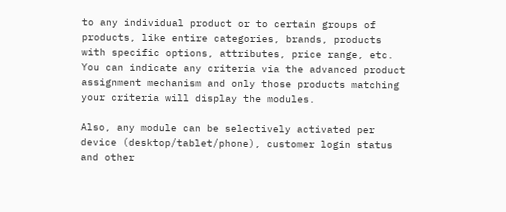to any individual product or to certain groups of products, like entire categories, brands, products with specific options, attributes, price range, etc. You can indicate any criteria via the advanced product assignment mechanism and only those products matching your criteria will display the modules.

Also, any module can be selectively activated per device (desktop/tablet/phone), customer login status and other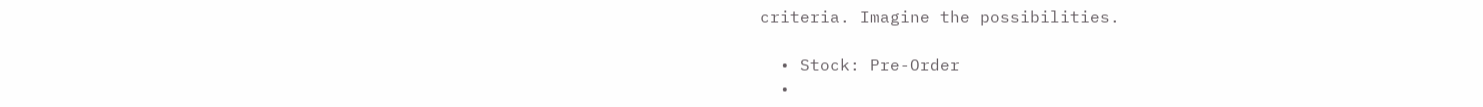criteria. Imagine the possibilities.

  • Stock: Pre-Order
  •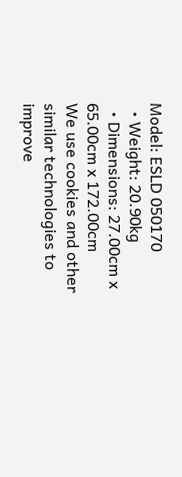Model: ESLD 050170
  • Weight: 20.90kg
  • Dimensions: 27.00cm x 65.00cm x 172.00cm
We use cookies and other similar technologies to improve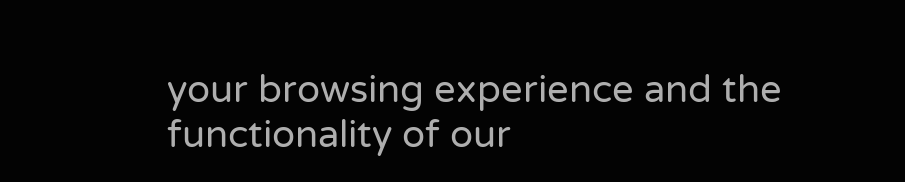your browsing experience and the functionality of our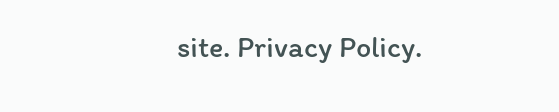site. Privacy Policy.